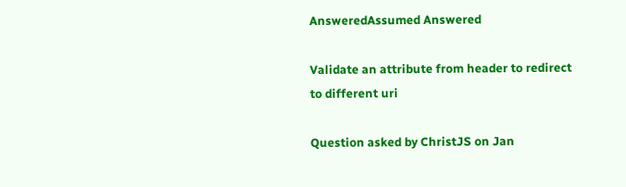AnsweredAssumed Answered

Validate an attribute from header to redirect to different uri

Question asked by ChristJS on Jan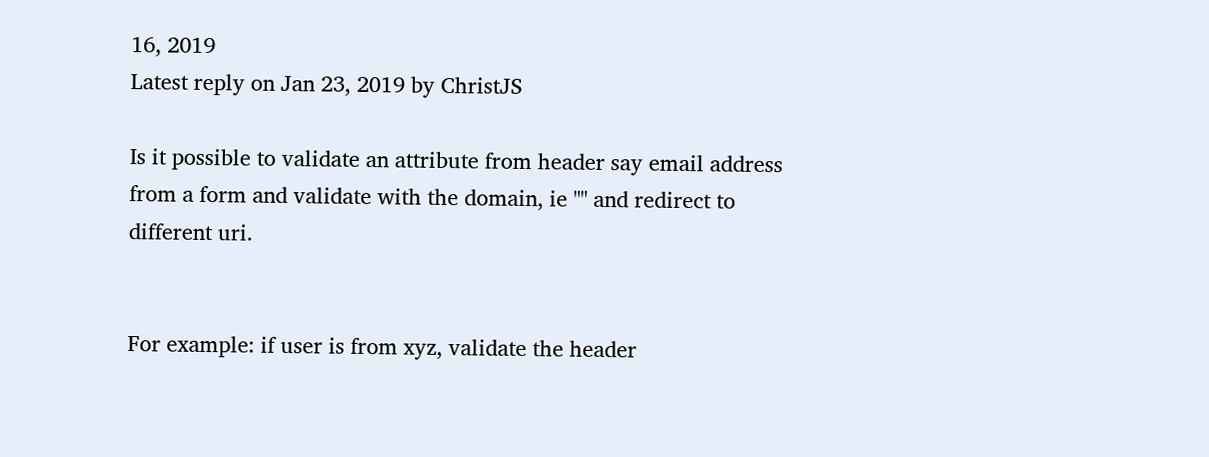16, 2019
Latest reply on Jan 23, 2019 by ChristJS

Is it possible to validate an attribute from header say email address from a form and validate with the domain, ie "" and redirect to different uri.


For example: if user is from xyz, validate the header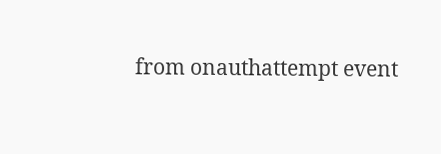from onauthattempt event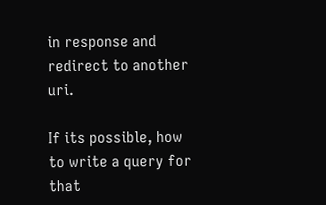in response and redirect to another uri.

If its possible, how to write a query for that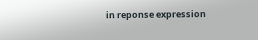in reponse expression